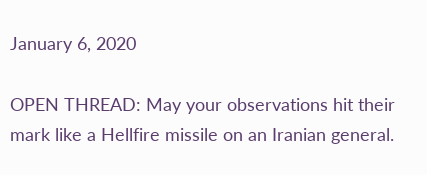January 6, 2020

OPEN THREAD: May your observations hit their mark like a Hellfire missile on an Iranian general.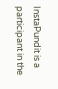InstaPundit is a participant in the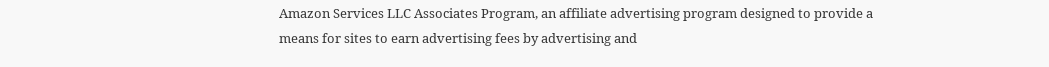Amazon Services LLC Associates Program, an affiliate advertising program designed to provide a means for sites to earn advertising fees by advertising and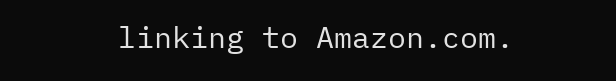linking to Amazon.com.